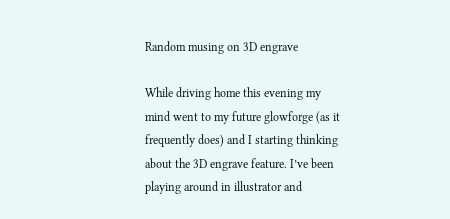Random musing on 3D engrave

While driving home this evening my mind went to my future glowforge (as it frequently does) and I starting thinking about the 3D engrave feature. I’ve been playing around in illustrator and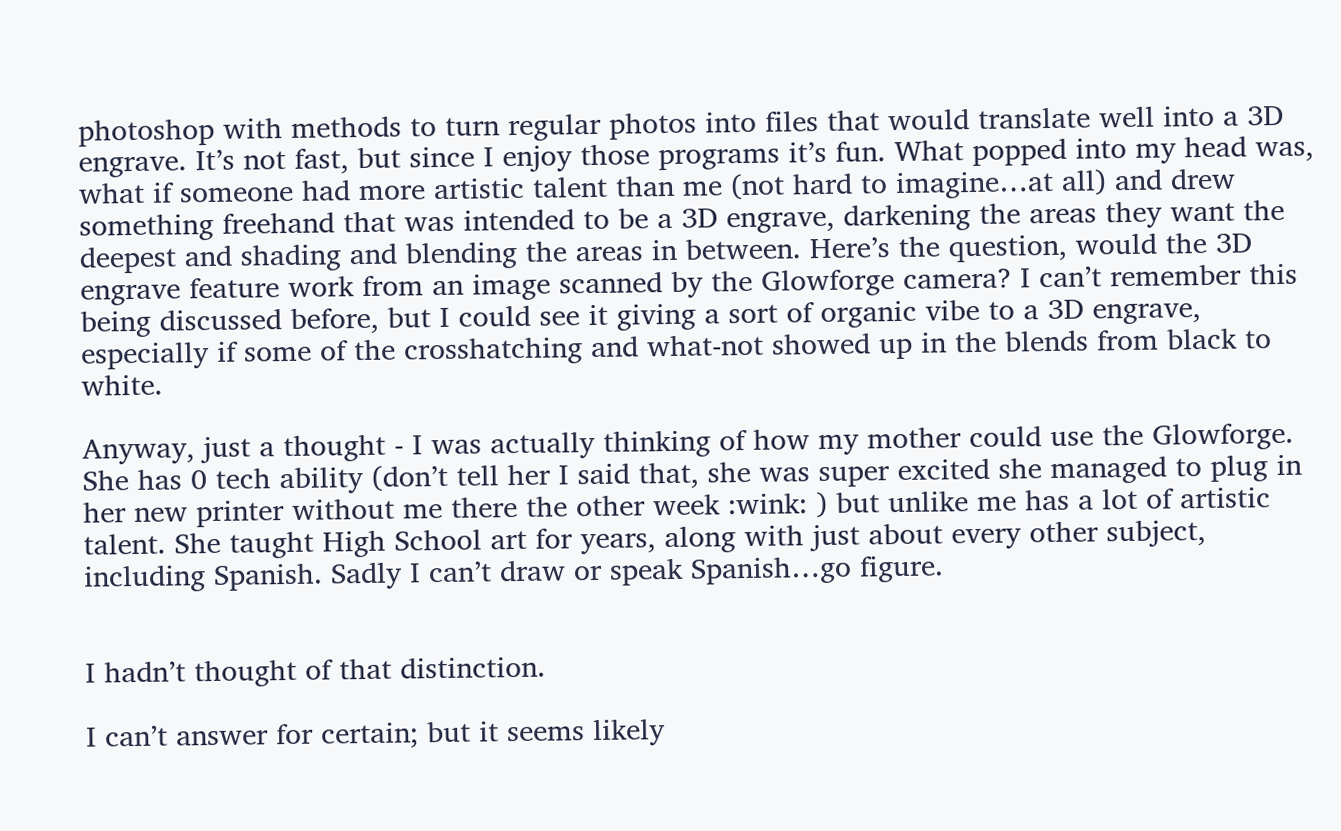photoshop with methods to turn regular photos into files that would translate well into a 3D engrave. It’s not fast, but since I enjoy those programs it’s fun. What popped into my head was, what if someone had more artistic talent than me (not hard to imagine…at all) and drew something freehand that was intended to be a 3D engrave, darkening the areas they want the deepest and shading and blending the areas in between. Here’s the question, would the 3D engrave feature work from an image scanned by the Glowforge camera? I can’t remember this being discussed before, but I could see it giving a sort of organic vibe to a 3D engrave, especially if some of the crosshatching and what-not showed up in the blends from black to white.

Anyway, just a thought - I was actually thinking of how my mother could use the Glowforge. She has 0 tech ability (don’t tell her I said that, she was super excited she managed to plug in her new printer without me there the other week :wink: ) but unlike me has a lot of artistic talent. She taught High School art for years, along with just about every other subject, including Spanish. Sadly I can’t draw or speak Spanish…go figure.


I hadn’t thought of that distinction.

I can’t answer for certain; but it seems likely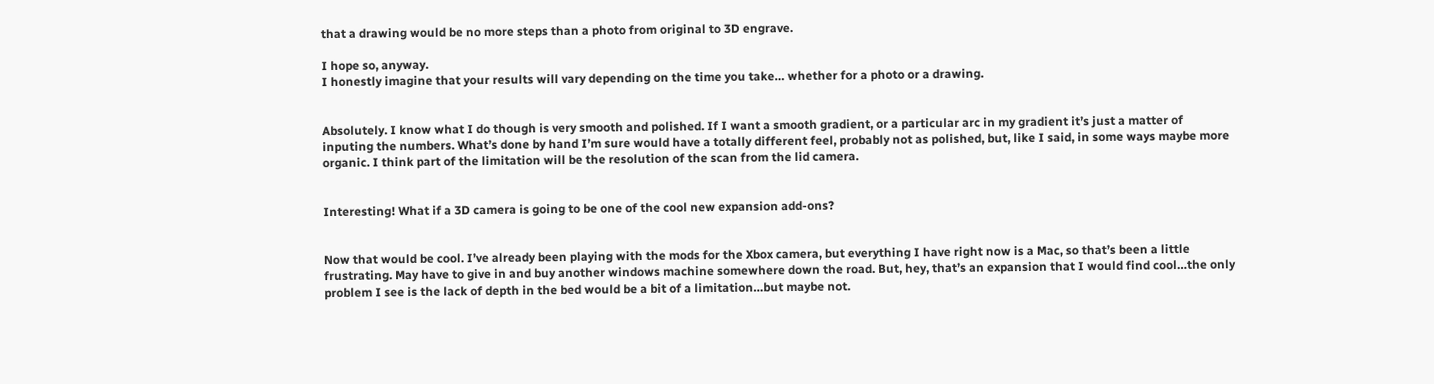that a drawing would be no more steps than a photo from original to 3D engrave.

I hope so, anyway.
I honestly imagine that your results will vary depending on the time you take… whether for a photo or a drawing.


Absolutely. I know what I do though is very smooth and polished. If I want a smooth gradient, or a particular arc in my gradient it’s just a matter of inputing the numbers. What’s done by hand I’m sure would have a totally different feel, probably not as polished, but, like I said, in some ways maybe more organic. I think part of the limitation will be the resolution of the scan from the lid camera.


Interesting! What if a 3D camera is going to be one of the cool new expansion add-ons?


Now that would be cool. I’ve already been playing with the mods for the Xbox camera, but everything I have right now is a Mac, so that’s been a little frustrating. May have to give in and buy another windows machine somewhere down the road. But, hey, that’s an expansion that I would find cool…the only problem I see is the lack of depth in the bed would be a bit of a limitation…but maybe not.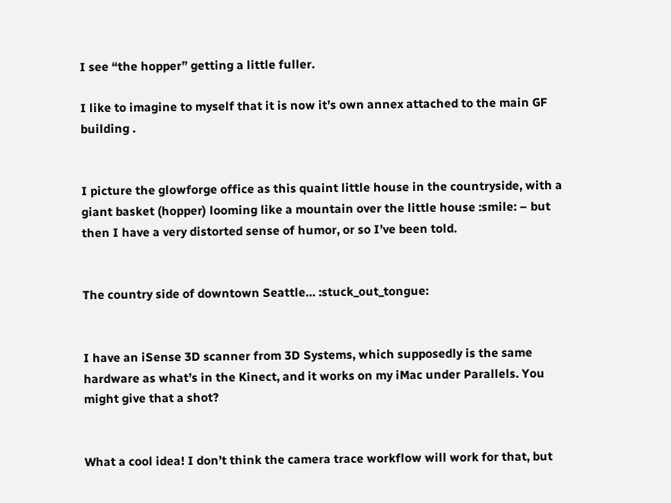I see “the hopper” getting a little fuller.

I like to imagine to myself that it is now it’s own annex attached to the main GF building .


I picture the glowforge office as this quaint little house in the countryside, with a giant basket (hopper) looming like a mountain over the little house :smile: – but then I have a very distorted sense of humor, or so I’ve been told.


The country side of downtown Seattle… :stuck_out_tongue:


I have an iSense 3D scanner from 3D Systems, which supposedly is the same hardware as what’s in the Kinect, and it works on my iMac under Parallels. You might give that a shot?


What a cool idea! I don’t think the camera trace workflow will work for that, but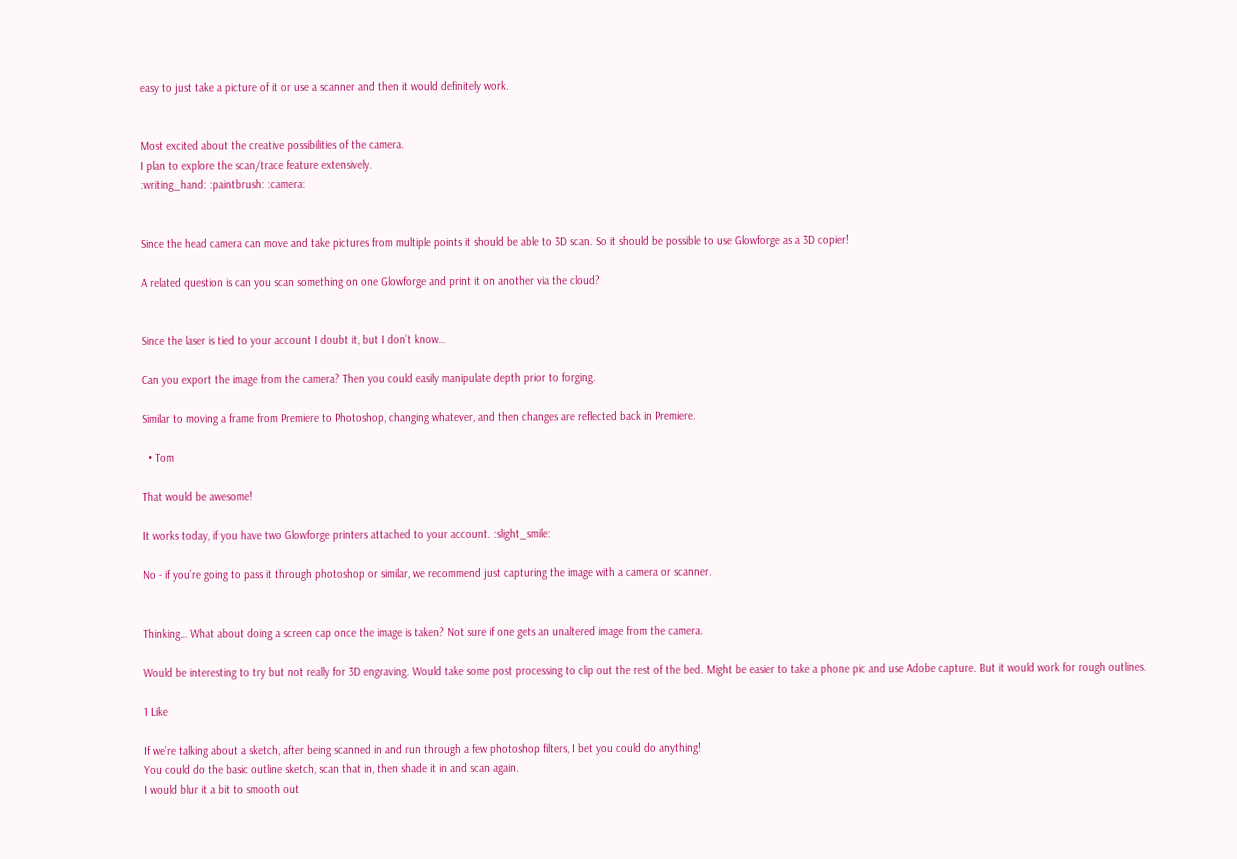easy to just take a picture of it or use a scanner and then it would definitely work.


Most excited about the creative possibilities of the camera.
I plan to explore the scan/trace feature extensively.
:writing_hand: :paintbrush: :camera:


Since the head camera can move and take pictures from multiple points it should be able to 3D scan. So it should be possible to use Glowforge as a 3D copier!

A related question is can you scan something on one Glowforge and print it on another via the cloud?


Since the laser is tied to your account I doubt it, but I don’t know…

Can you export the image from the camera? Then you could easily manipulate depth prior to forging.

Similar to moving a frame from Premiere to Photoshop, changing whatever, and then changes are reflected back in Premiere.

  • Tom

That would be awesome!

It works today, if you have two Glowforge printers attached to your account. :slight_smile:

No - if you’re going to pass it through photoshop or similar, we recommend just capturing the image with a camera or scanner.


Thinking… What about doing a screen cap once the image is taken? Not sure if one gets an unaltered image from the camera.

Would be interesting to try but not really for 3D engraving. Would take some post processing to clip out the rest of the bed. Might be easier to take a phone pic and use Adobe capture. But it would work for rough outlines.

1 Like

If we’re talking about a sketch, after being scanned in and run through a few photoshop filters, I bet you could do anything!
You could do the basic outline sketch, scan that in, then shade it in and scan again.
I would blur it a bit to smooth out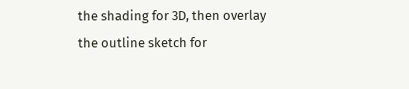the shading for 3D, then overlay the outline sketch for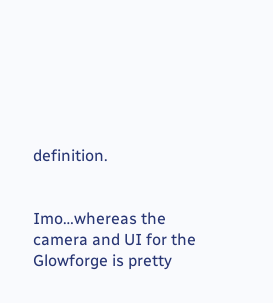definition.


Imo…whereas the camera and UI for the Glowforge is pretty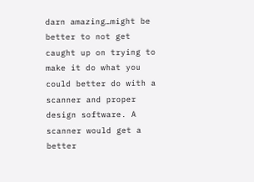darn amazing…might be better to not get caught up on trying to make it do what you could better do with a scanner and proper design software. A scanner would get a better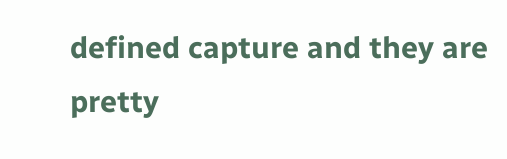defined capture and they are pretty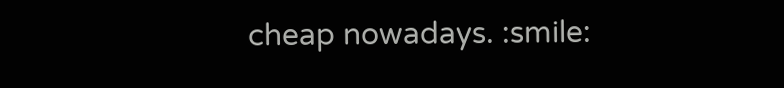cheap nowadays. :smile: